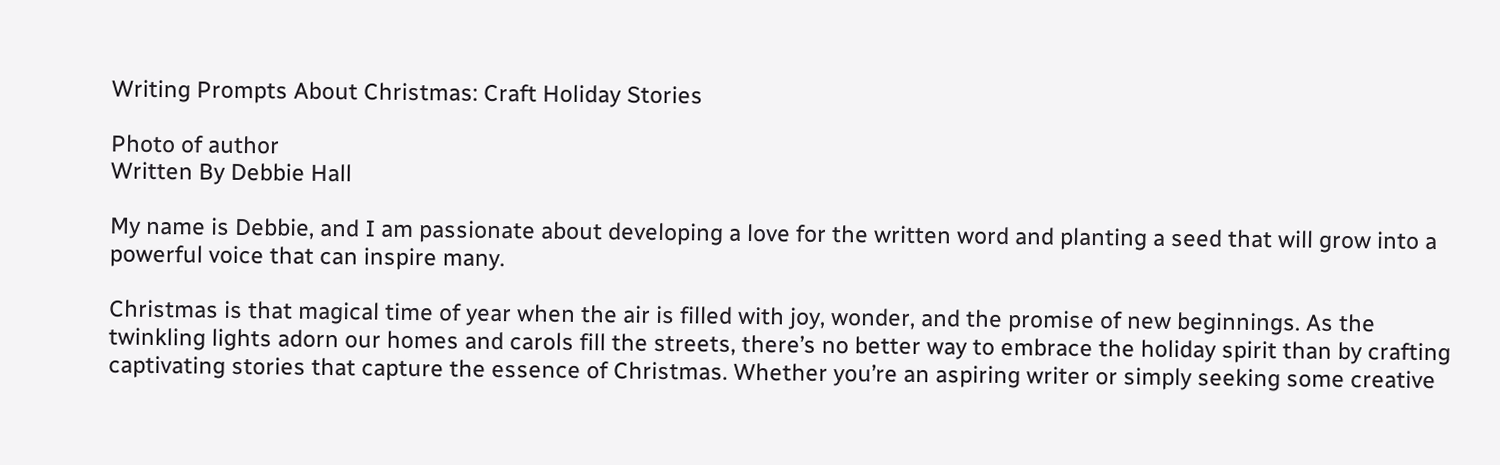Writing Prompts About Christmas: Craft Holiday Stories

Photo of author
Written By Debbie Hall

My name is Debbie, and I am passionate about developing a love for the written word and planting a seed that will grow into a powerful voice that can inspire many.

Christmas is that magical time of year when the air is filled with joy, wonder, and the promise of new beginnings. As the twinkling lights adorn our homes and carols fill the streets, there’s no better way to embrace the holiday spirit than by crafting captivating stories that capture the essence of Christmas. Whether you’re an aspiring writer or simply seeking some creative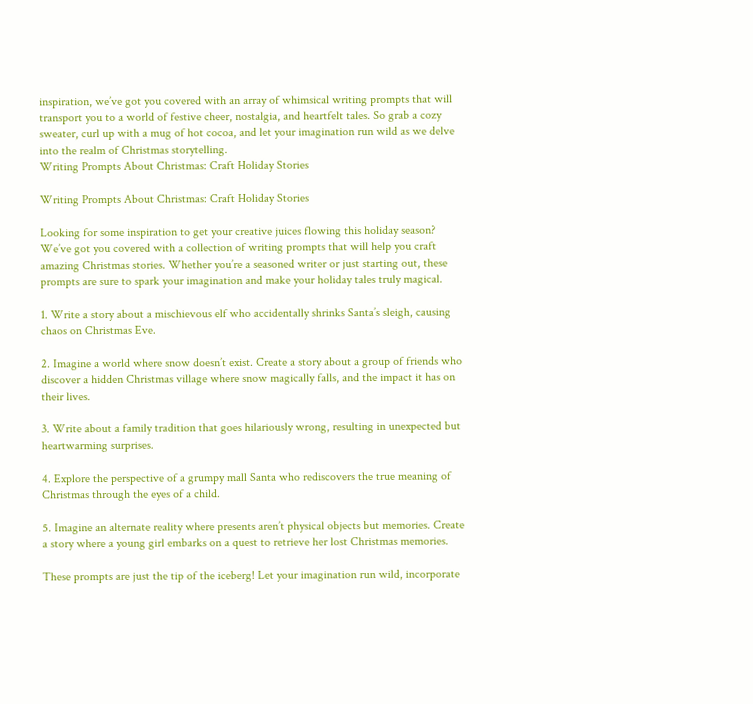inspiration, we’ve got you covered with an array of whimsical writing prompts that will transport you to a world of festive cheer, nostalgia, and heartfelt tales. So grab a cozy sweater, curl up with a mug of hot cocoa, and let your imagination run wild as we delve into the realm of Christmas storytelling.
Writing Prompts About Christmas: Craft Holiday Stories

Writing Prompts About Christmas: Craft Holiday Stories

Looking for some inspiration to get your creative juices flowing this holiday season? We’ve got you covered with a collection of writing prompts that will help you craft amazing Christmas stories. Whether you’re a seasoned writer or just starting out, these prompts are sure to spark your imagination and make your holiday tales truly magical.

1. Write a story about a mischievous elf who accidentally shrinks Santa’s sleigh, causing chaos on Christmas Eve.

2. Imagine a world where snow doesn’t exist. Create a story about a group of friends who discover a hidden Christmas village where snow magically falls, and the impact it has on their lives.

3. Write about a family tradition that goes hilariously wrong, resulting in unexpected but heartwarming surprises.

4. Explore the perspective of a grumpy mall Santa who rediscovers the true meaning of Christmas through the eyes of a child.

5. Imagine an alternate reality where presents aren’t physical objects but memories. Create a story where a young girl embarks on a quest to retrieve her lost Christmas memories.

These prompts are just the tip of the iceberg! Let your imagination run wild, incorporate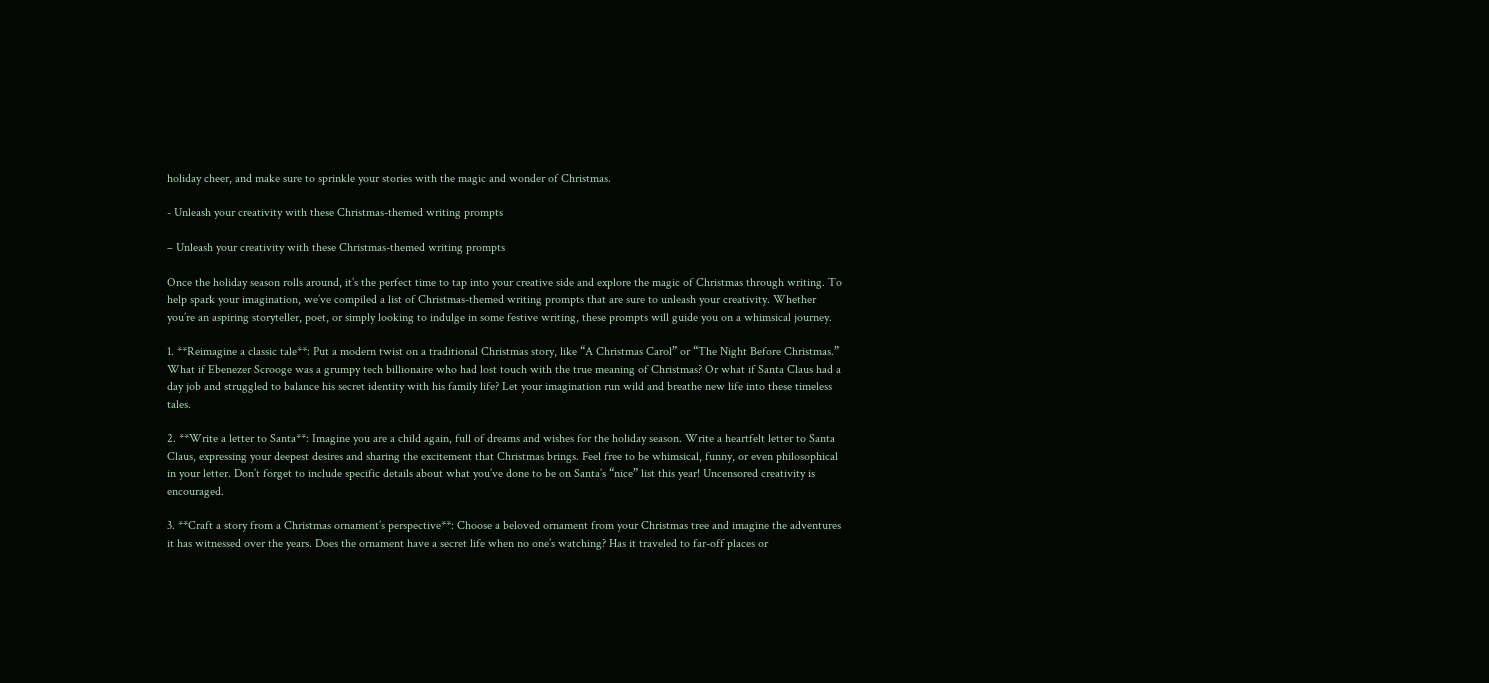holiday cheer, and make sure to sprinkle your stories with the magic and wonder of Christmas.

- Unleash your creativity with these Christmas-themed writing prompts

– Unleash your creativity with these Christmas-themed writing prompts

Once the holiday season rolls around, it’s the perfect time to tap into your creative side and explore the magic of Christmas through writing. To help spark your imagination, we’ve compiled a list of Christmas-themed writing prompts that are sure to unleash your creativity. Whether you’re an aspiring storyteller, poet, or simply looking to indulge in some festive writing, these prompts will guide you on a whimsical journey.

1. **Reimagine a classic tale**: Put a modern twist on a traditional Christmas story, like “A Christmas Carol” or “The Night Before Christmas.” What if Ebenezer Scrooge was a grumpy tech billionaire who had lost touch with the true meaning of Christmas? Or what if Santa Claus had a day job and struggled to balance his secret identity with his family life? Let your imagination run wild and breathe new life into these timeless tales.

2. **Write a letter to Santa**: Imagine you are a child again, full of dreams and wishes for the holiday season. Write a heartfelt letter to Santa Claus, expressing your deepest desires and sharing the excitement that Christmas brings. Feel free to be whimsical, funny, or even philosophical in your letter. Don’t forget to include specific details about what you’ve done to be on Santa’s “nice” list this year! Uncensored creativity is encouraged.

3. **Craft a story from a Christmas ornament’s perspective**: Choose a beloved ornament from your Christmas tree and imagine the adventures it has witnessed over the years. Does the ornament have a secret life when no one’s watching? Has it traveled to far-off places or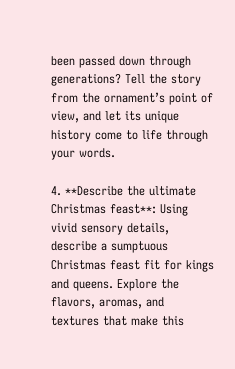been passed down through generations? Tell the story from the ornament’s point of view, and let its unique history come to life through your words.

4. **Describe the ultimate Christmas feast**: Using vivid sensory details, describe a sumptuous Christmas feast fit for kings and queens. Explore the flavors, aromas, and textures that make this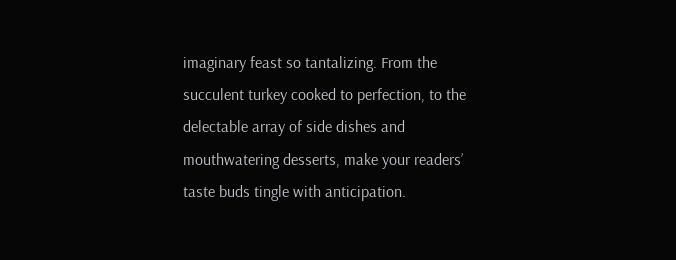imaginary feast so tantalizing. From the succulent turkey cooked to perfection, to the delectable array of side dishes and mouthwatering desserts, make your readers’ taste buds tingle with anticipation.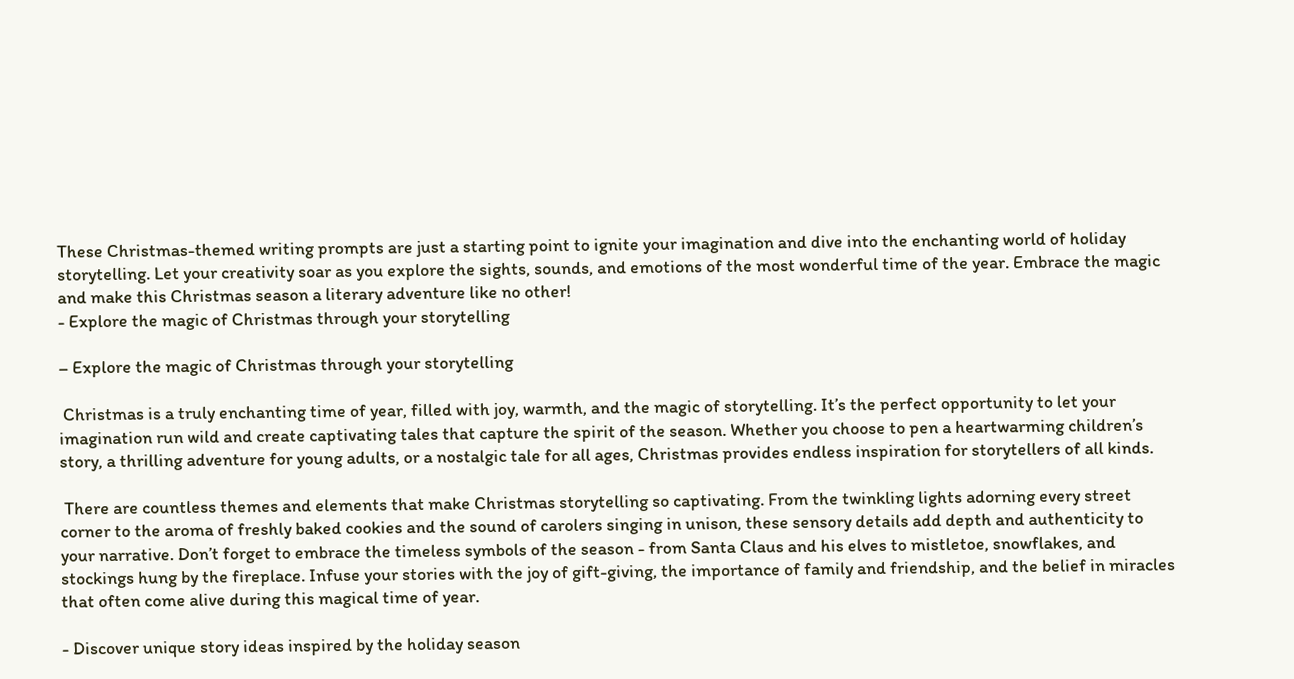These Christmas-themed writing prompts are just a starting point to ignite your imagination and dive into the enchanting world of holiday storytelling. Let your creativity soar as you explore the sights, sounds, and emotions of the most wonderful time of the year. Embrace the magic and make this Christmas season a literary adventure like no other!
- Explore the magic of Christmas through your storytelling

– Explore the magic of Christmas through your storytelling

 Christmas is a truly enchanting time of year, filled with joy, warmth, and the magic of storytelling. It’s the perfect opportunity to let your imagination run wild and create captivating tales that capture the spirit of the season. Whether you choose to pen a heartwarming children’s story, a thrilling adventure for young adults, or a nostalgic tale for all ages, Christmas provides endless inspiration for storytellers of all kinds.

 There are countless themes and elements that make Christmas storytelling so captivating. From the twinkling lights adorning every street corner to the aroma of freshly baked cookies and the sound of carolers singing in unison, these sensory details add depth and authenticity to your narrative. Don’t forget to embrace the timeless symbols of the season - from Santa Claus and his elves to mistletoe, snowflakes, and stockings hung by the fireplace. Infuse your stories with the joy of gift-giving, the importance of family and friendship, and the belief in miracles that often come alive during this magical time of year.

- Discover unique story ideas inspired by the holiday season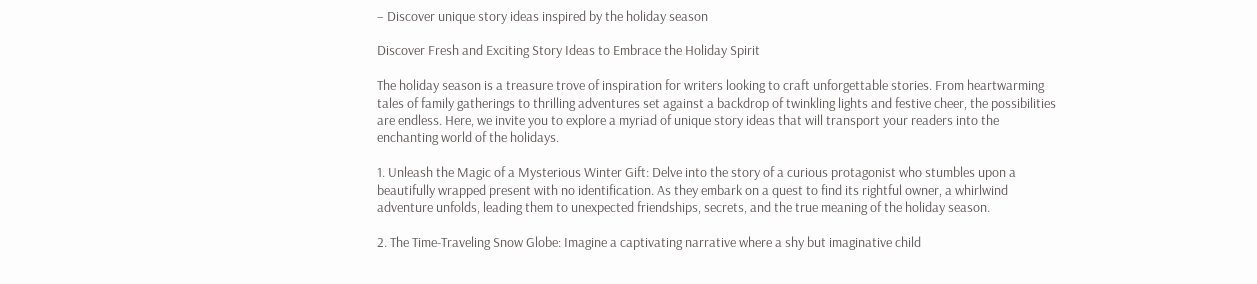– Discover unique story ideas inspired by the holiday season

Discover Fresh and Exciting Story Ideas to Embrace the Holiday Spirit

The holiday season is a treasure trove of inspiration for writers looking to craft unforgettable stories. From heartwarming tales of family gatherings to thrilling adventures set against a backdrop of twinkling lights and festive cheer, the possibilities are endless. Here, we invite you to explore a myriad of unique story ideas that will transport your readers into the enchanting world of the holidays.

1. Unleash the Magic of a Mysterious Winter Gift: Delve into the story of a curious protagonist who stumbles upon a beautifully wrapped present with no identification. As they embark on a quest to find its rightful owner, a whirlwind adventure unfolds, leading them to unexpected friendships, secrets, and the true meaning of the holiday season.

2. The Time-Traveling Snow Globe: Imagine a captivating narrative where a shy but imaginative child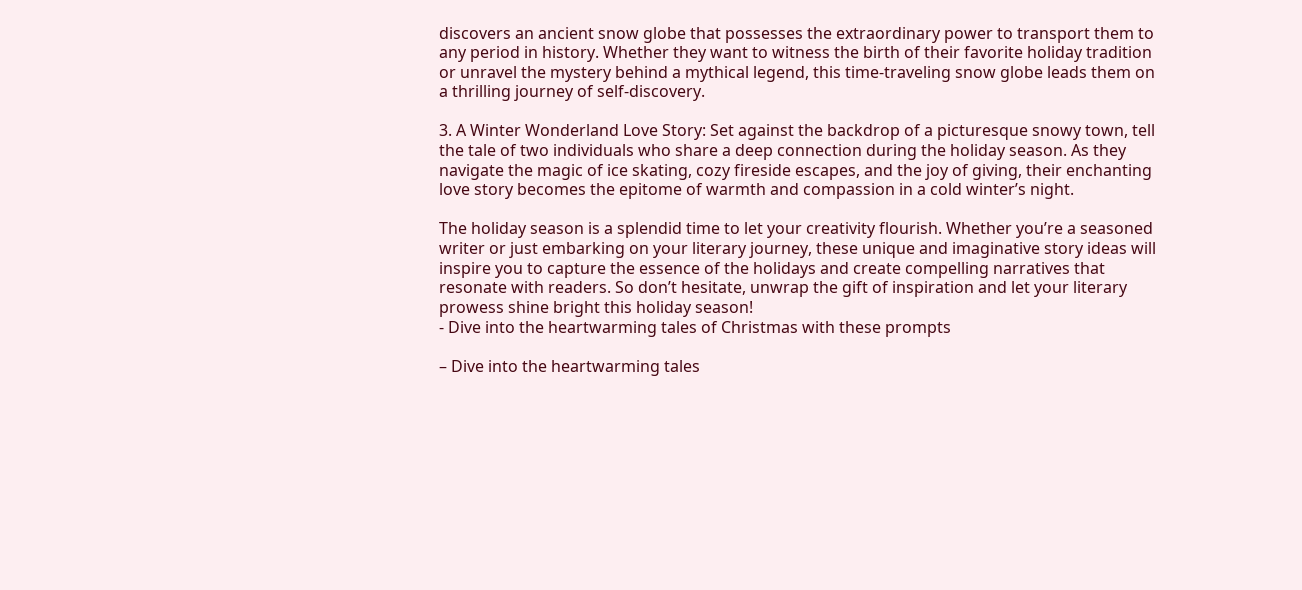discovers an ancient snow globe that possesses the extraordinary power to transport them to any period in history. Whether they want to witness the birth of their favorite holiday tradition or unravel the mystery behind a mythical legend, this time-traveling snow globe leads them on a thrilling journey of self-discovery.

3. A Winter Wonderland Love Story: Set against the backdrop of a picturesque snowy town, tell the tale of two individuals who share a deep connection during the holiday season. As they navigate the magic of ice skating, cozy fireside escapes, and the joy of giving, their enchanting love story becomes the epitome of warmth and compassion in a cold winter’s night.

The holiday season is a splendid time to let your creativity flourish. Whether you’re a seasoned writer or just embarking on your literary journey, these unique and imaginative story ideas will inspire you to capture the essence of the holidays and create compelling narratives that resonate with readers. So don’t hesitate, unwrap the gift of inspiration and let your literary prowess shine bright this holiday season!
- Dive into the heartwarming tales of Christmas with these prompts

– Dive into the heartwarming tales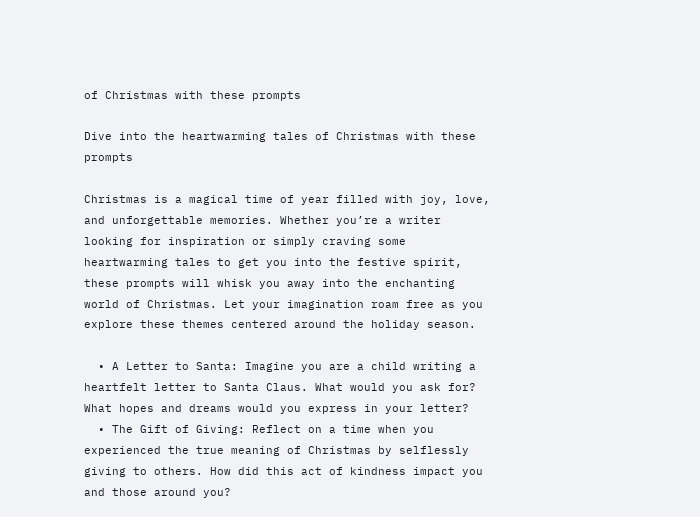of Christmas with these prompts

Dive into the heartwarming tales of Christmas with these prompts

Christmas is a magical time of year filled with joy, love, and unforgettable memories. Whether you’re a writer looking for inspiration or simply craving some heartwarming tales to get you into the festive spirit, these prompts will whisk you away into the enchanting world of Christmas. Let your imagination roam free as you explore these themes centered around the holiday season.

  • A Letter to Santa: Imagine you are a child writing a heartfelt letter to Santa Claus. What would you ask for? What hopes and dreams would you express in your letter?
  • The Gift of Giving: Reflect on a time when you experienced the true meaning of Christmas by selflessly giving to others. How did this act of kindness impact you and those around you?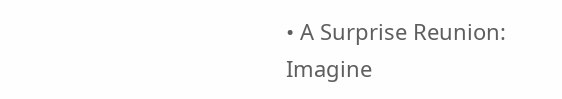• A Surprise Reunion: Imagine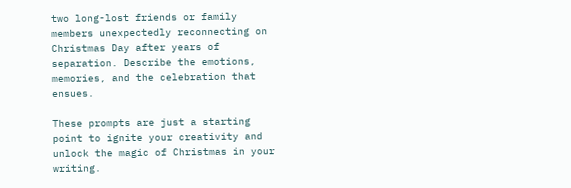two long-lost friends or family members unexpectedly reconnecting on Christmas Day after years of separation. Describe the emotions, memories, and the celebration that ensues.

These prompts are just a starting point to ignite your creativity and unlock the magic of Christmas in your writing.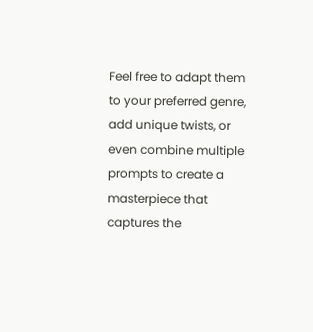Feel free to adapt them to your preferred genre, add unique twists, or even combine multiple prompts to create a masterpiece that captures the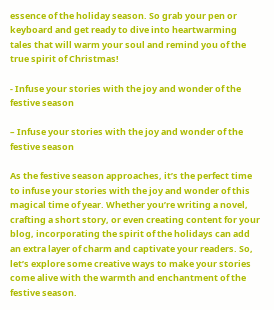essence of the holiday season. So grab your pen or keyboard and get ready to dive into heartwarming tales that will warm your soul and remind you of the true spirit of Christmas!

- Infuse your stories with the joy and wonder of the festive season

– Infuse your stories with the joy and wonder of the festive season

As the festive season approaches, it’s the perfect time to infuse your stories with the joy and wonder of this magical time of year. Whether you’re writing a novel, crafting a short story, or even creating content for your blog, incorporating the spirit of the holidays can add an extra layer of charm and captivate your readers. So, let’s explore some creative ways to make your stories come alive with the warmth and enchantment of the festive season.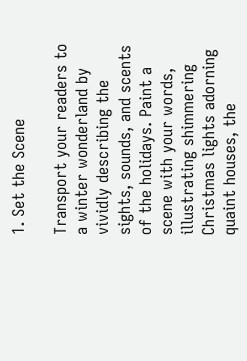1. Set the Scene

Transport your readers to a winter wonderland by vividly describing the sights, sounds, and scents of the holidays. Paint a scene with your words, illustrating shimmering Christmas lights adorning quaint houses, the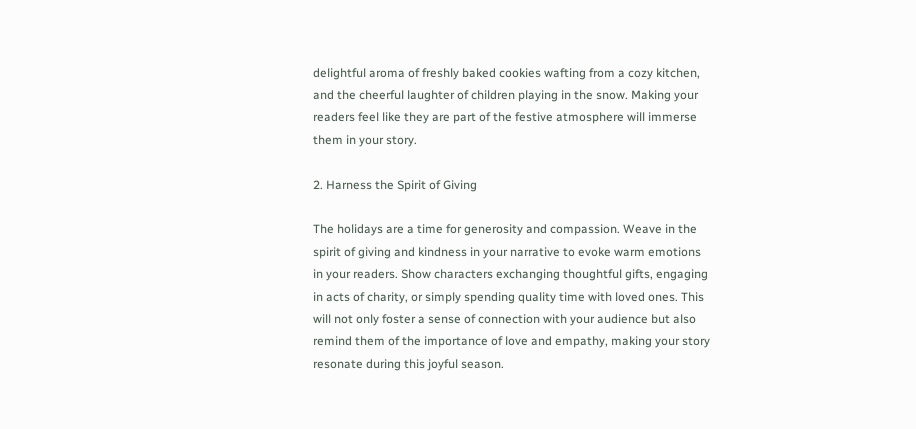delightful aroma of freshly baked cookies wafting from a cozy kitchen, and the cheerful laughter of children playing in the snow. Making your readers feel like they are part of the festive atmosphere will immerse them in your story.

2. Harness the Spirit of Giving

The holidays are a time for generosity and compassion. Weave in the spirit of giving and kindness in your narrative to evoke warm emotions in your readers. Show characters exchanging thoughtful gifts, engaging in acts of charity, or simply spending quality time with loved ones. This will not only foster a sense of connection with your audience but also remind them of the importance of love and empathy, making your story resonate during this joyful season.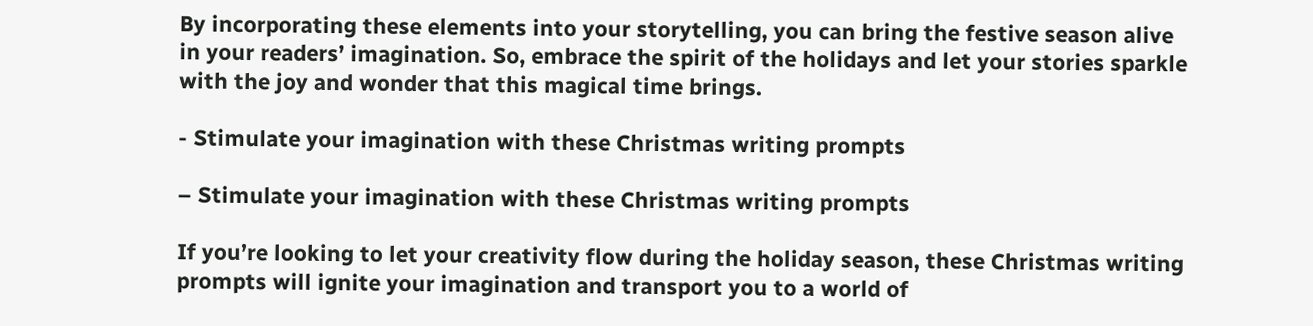By incorporating these elements into your storytelling, you can bring the festive season alive in your readers’ imagination. So, embrace the spirit of the holidays and let your stories sparkle with the joy and wonder that this magical time brings.

- Stimulate your imagination with these Christmas writing prompts

– Stimulate your imagination with these Christmas writing prompts

If you’re looking to let your creativity flow during the holiday season, these Christmas writing prompts will ignite your imagination and transport you to a world of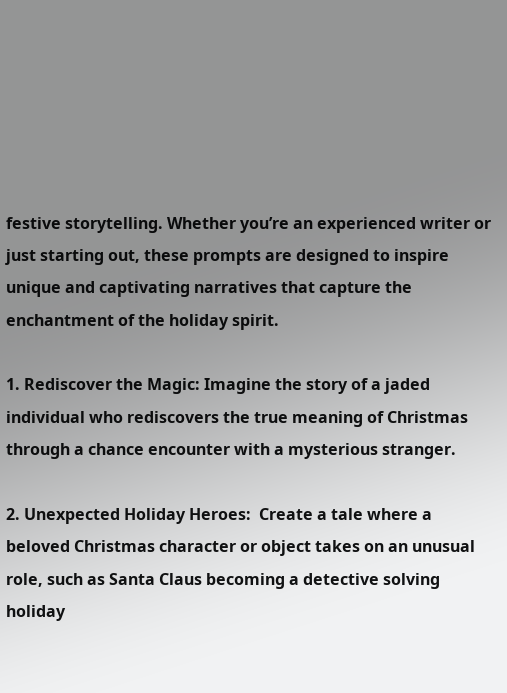festive storytelling. Whether you’re an experienced writer or just starting out, these prompts are designed to inspire unique and captivating narratives that capture the enchantment of the holiday spirit.

1. Rediscover the Magic: Imagine the story of a jaded individual who rediscovers the true meaning of Christmas through a chance encounter with a mysterious stranger.

2. Unexpected Holiday Heroes:  Create a tale where a beloved Christmas character or object takes on an unusual role, such as Santa Claus becoming a detective solving holiday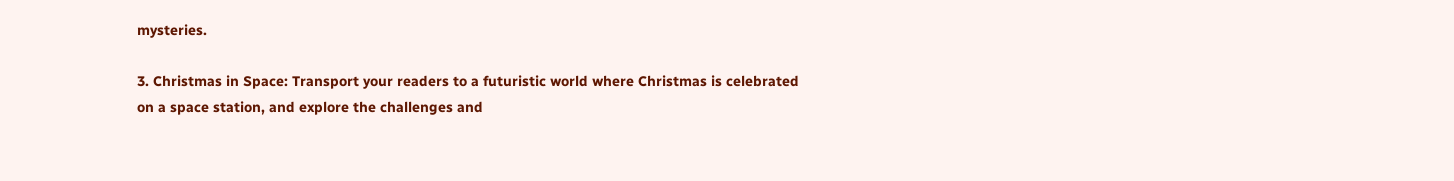mysteries.

3. Christmas in Space: Transport your readers to a futuristic world where Christmas is celebrated on a space station, and explore the challenges and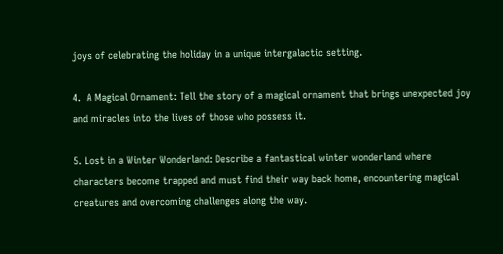joys of celebrating the holiday in a unique intergalactic setting.

4.  A Magical Ornament: Tell the story of a magical ornament that brings unexpected joy and miracles into the lives of those who possess it.

5. Lost in a Winter Wonderland: Describe a fantastical winter wonderland where characters become trapped and must find their way back home, encountering magical creatures and overcoming challenges along the way.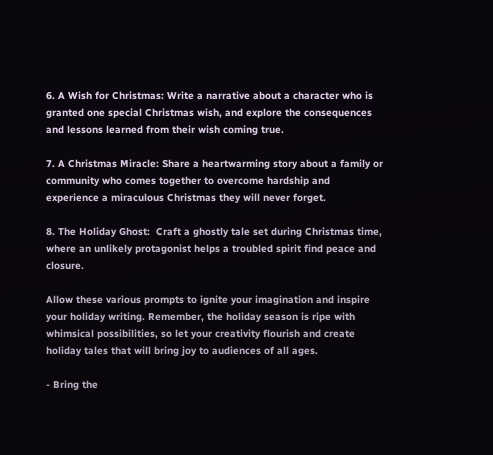6. A Wish for Christmas: Write a narrative about a character who is granted one special Christmas wish, and explore the consequences and lessons learned from their wish coming true.

7. A Christmas Miracle: Share a heartwarming story about a family or community who comes together to overcome hardship and experience a miraculous Christmas they will never forget.

8. The Holiday Ghost:  Craft a ghostly tale set during Christmas time, where an unlikely protagonist helps a troubled spirit find peace and closure.

Allow these various prompts to ignite your imagination and inspire your holiday writing. Remember, the holiday season is ripe with whimsical possibilities, so let your creativity flourish and create holiday tales that will bring joy to audiences of all ages.

- Bring the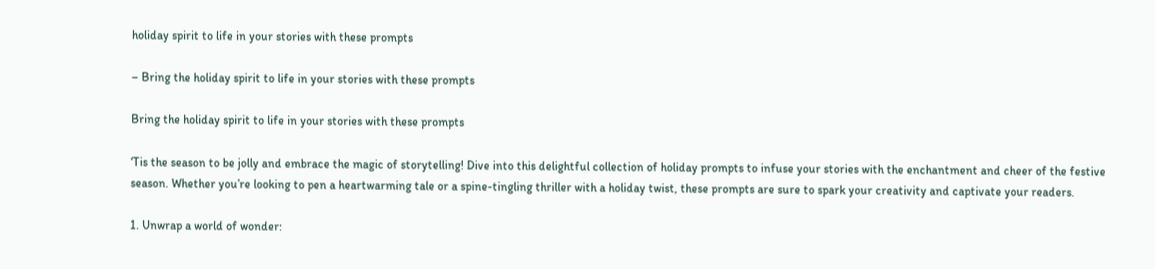holiday spirit to life in your stories with these prompts

– Bring the holiday spirit to life in your stories with these prompts

Bring the holiday spirit to life in your stories with these prompts

‘Tis the season to be jolly and embrace the magic of storytelling! Dive into this delightful collection of holiday prompts to infuse your stories with the enchantment and cheer of the festive season. Whether you’re looking to pen a heartwarming tale or a spine-tingling thriller with a holiday twist, these prompts are sure to spark your creativity and captivate your readers.

1. Unwrap a world of wonder: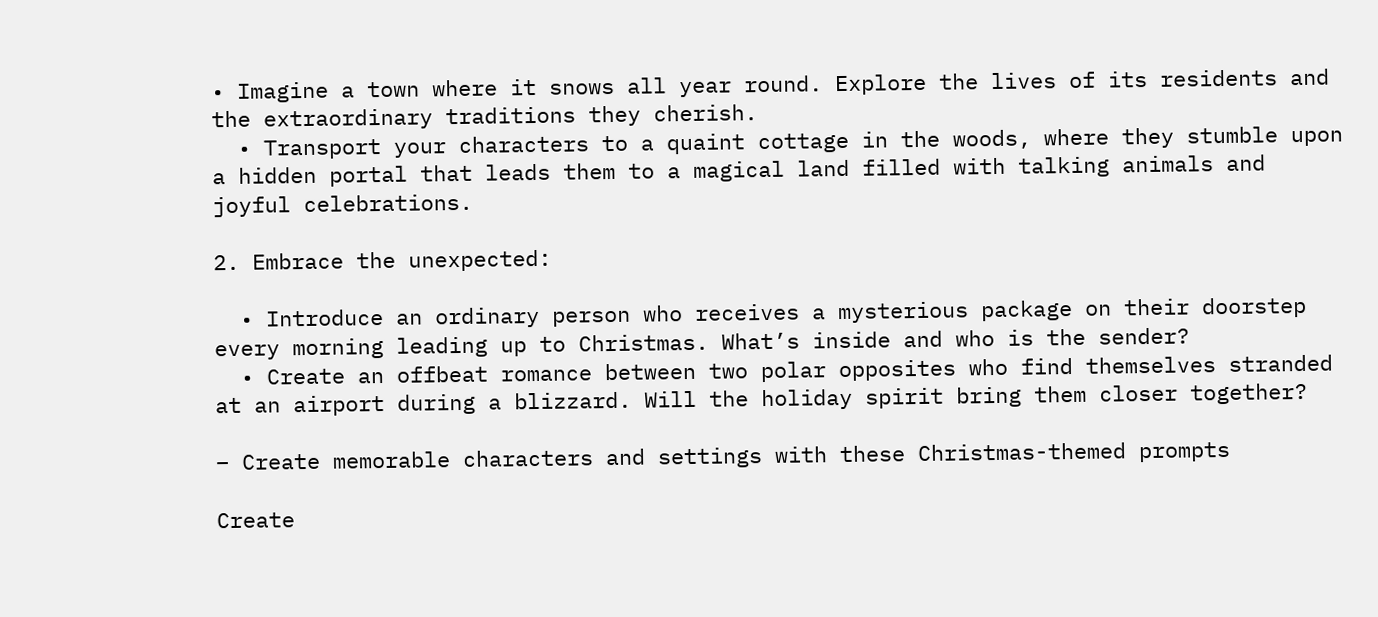• Imagine a town where it snows all year round. Explore the lives of its residents and the extraordinary traditions they cherish.
  • Transport your characters to a quaint cottage in the woods, where they stumble upon a hidden portal that leads them to a magical land filled with talking animals and joyful celebrations.

2. Embrace the unexpected:

  • Introduce an ordinary person who receives a mysterious package on their doorstep every morning leading up to Christmas. What’s inside and who is the sender?
  • Create an offbeat romance between two polar opposites who find themselves stranded at an airport during a blizzard. Will the holiday spirit bring them closer together?

– Create memorable characters and settings with these Christmas-themed prompts

Create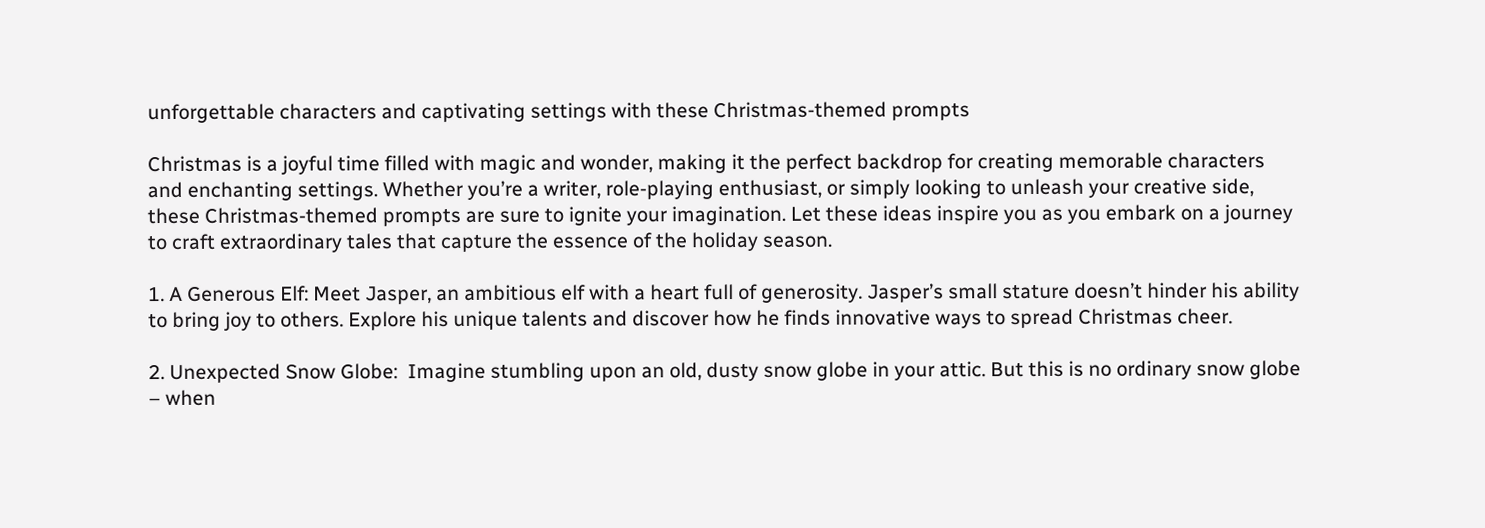unforgettable characters and captivating settings with these Christmas-themed prompts

Christmas is a joyful time filled with magic and wonder, making it the perfect backdrop for creating memorable characters and enchanting settings. Whether you’re a writer, role-playing enthusiast, or simply looking to unleash your creative side, these Christmas-themed prompts are sure to ignite your imagination. Let these ideas inspire you as you embark on a journey to craft extraordinary tales that capture the essence of the holiday season.

1. A Generous Elf: Meet Jasper, an ambitious elf with a heart full of generosity. Jasper’s small stature doesn’t hinder his ability to bring joy to others. Explore his unique talents and discover how he finds innovative ways to spread Christmas cheer.

2. Unexpected Snow Globe:  Imagine stumbling upon an old, dusty snow globe in your attic. But this is no ordinary snow globe – when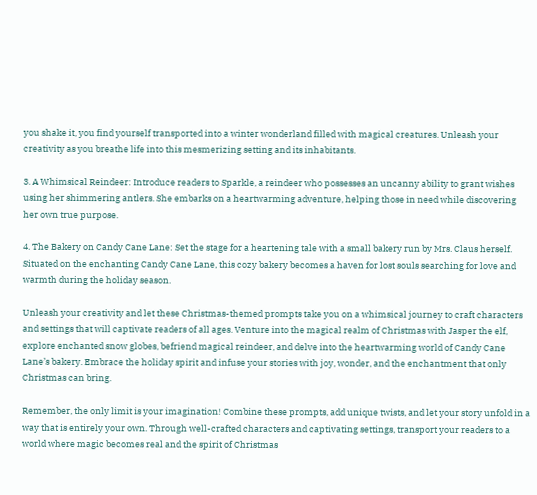you shake it, you find yourself transported into a winter wonderland filled with magical creatures. Unleash your creativity as you breathe life into this mesmerizing setting and its inhabitants.

3. A Whimsical Reindeer: Introduce readers to Sparkle, a reindeer who possesses an uncanny ability to grant wishes using her shimmering antlers. She embarks on a heartwarming adventure, helping those in need while discovering her own true purpose.

4. The Bakery on Candy Cane Lane: Set the stage for a heartening tale with a small bakery run by Mrs. Claus herself. Situated on the enchanting Candy Cane Lane, this cozy bakery becomes a haven for lost souls searching for love and warmth during the holiday season.

Unleash your creativity and let these Christmas-themed prompts take you on a whimsical journey to craft characters and settings that will captivate readers of all ages. Venture into the magical realm of Christmas with Jasper the elf, explore enchanted snow globes, befriend magical reindeer, and delve into the heartwarming world of Candy Cane Lane’s bakery. Embrace the holiday spirit and infuse your stories with joy, wonder, and the enchantment that only Christmas can bring.

Remember, the only limit is your imagination! Combine these prompts, add unique twists, and let your story unfold in a way that is entirely your own. Through well-crafted characters and captivating settings, transport your readers to a world where magic becomes real and the spirit of Christmas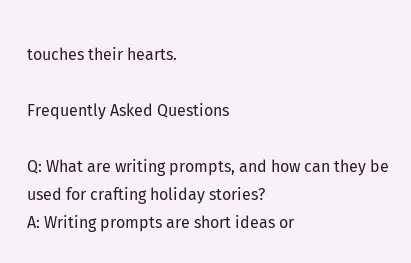touches their hearts.

Frequently Asked Questions

Q: What are writing prompts, and how can they be used for crafting holiday stories?
A: Writing prompts are short ideas or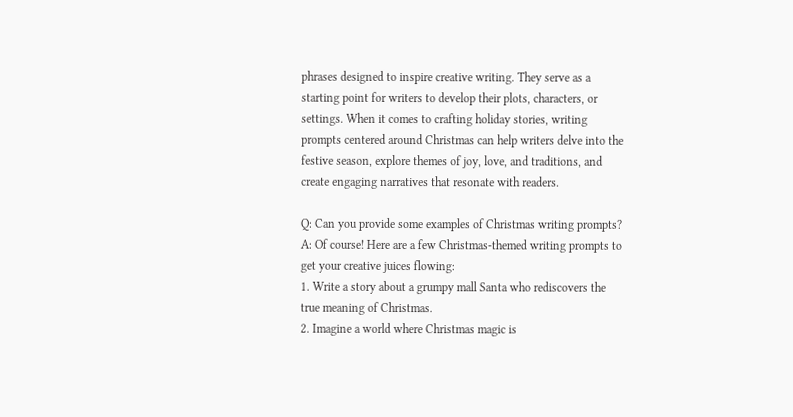phrases designed to inspire creative writing. They serve as a starting point for writers to develop their plots, characters, or settings. When it comes to crafting holiday stories, writing prompts centered around Christmas can help writers delve into the festive season, explore themes of joy, love, and traditions, and create engaging narratives that resonate with readers.

Q: Can you provide some examples of Christmas writing prompts?
A: Of course! Here are a few Christmas-themed writing prompts to get your creative juices flowing:
1. Write a story about a grumpy mall Santa who rediscovers the true meaning of Christmas.
2. Imagine a world where Christmas magic is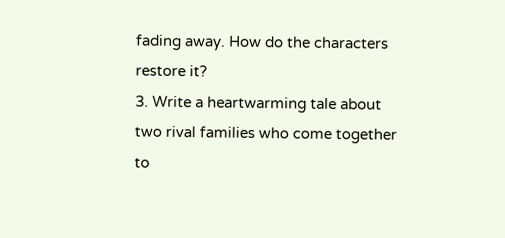fading away. How do the characters restore it?
3. Write a heartwarming tale about two rival families who come together to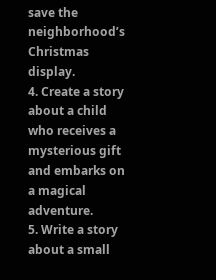save the neighborhood’s Christmas display.
4. Create a story about a child who receives a mysterious gift and embarks on a magical adventure.
5. Write a story about a small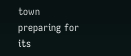town preparing for its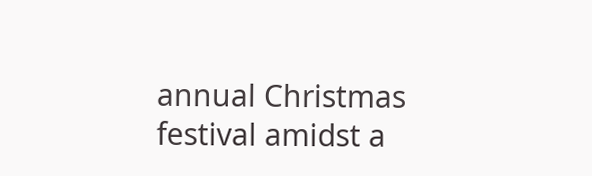annual Christmas festival amidst a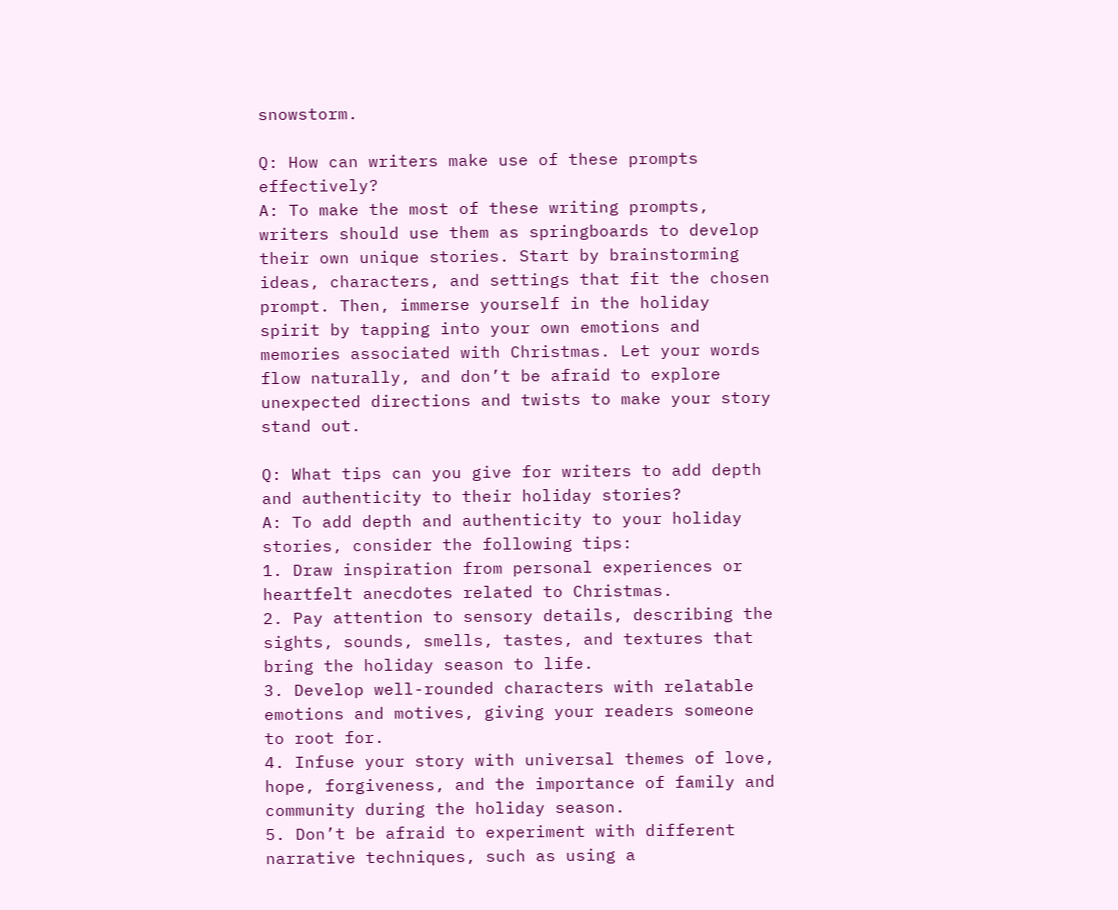snowstorm.

Q: How can writers make use of these prompts effectively?
A: To make the most of these writing prompts, writers should use them as springboards to develop their own unique stories. Start by brainstorming ideas, characters, and settings that fit the chosen prompt. Then, immerse yourself in the holiday spirit by tapping into your own emotions and memories associated with Christmas. Let your words flow naturally, and don’t be afraid to explore unexpected directions and twists to make your story stand out.

Q: What tips can you give for writers to add depth and authenticity to their holiday stories?
A: To add depth and authenticity to your holiday stories, consider the following tips:
1. Draw inspiration from personal experiences or heartfelt anecdotes related to Christmas.
2. Pay attention to sensory details, describing the sights, sounds, smells, tastes, and textures that bring the holiday season to life.
3. Develop well-rounded characters with relatable emotions and motives, giving your readers someone to root for.
4. Infuse your story with universal themes of love, hope, forgiveness, and the importance of family and community during the holiday season.
5. Don’t be afraid to experiment with different narrative techniques, such as using a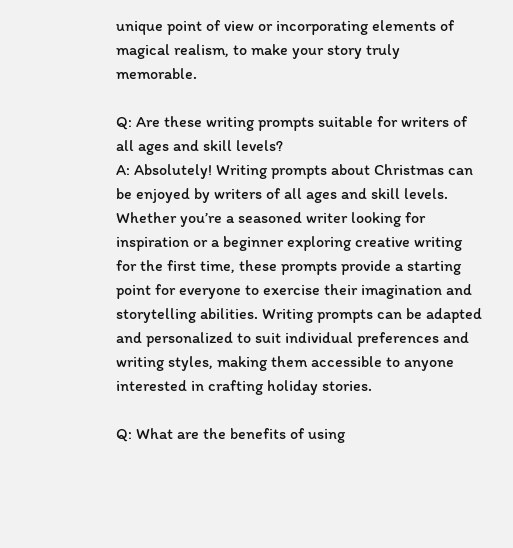unique point of view or incorporating elements of magical realism, to make your story truly memorable.

Q: Are these writing prompts suitable for writers of all ages and skill levels?
A: Absolutely! Writing prompts about Christmas can be enjoyed by writers of all ages and skill levels. Whether you’re a seasoned writer looking for inspiration or a beginner exploring creative writing for the first time, these prompts provide a starting point for everyone to exercise their imagination and storytelling abilities. Writing prompts can be adapted and personalized to suit individual preferences and writing styles, making them accessible to anyone interested in crafting holiday stories.

Q: What are the benefits of using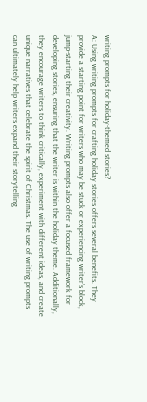writing prompts for holiday-themed stories?
A: Using writing prompts for crafting holiday stories offers several benefits. They provide a starting point for writers who may be stuck or experiencing writer’s block, jump-starting their creativity. Writing prompts also offer a focused framework for developing stories, ensuring that the writer is within the holiday theme. Additionally, they encourage writers to think critically, experiment with different ideas, and create unique narratives that celebrate the spirit of Christmas. The use of writing prompts can ultimately help writers expand their storytelling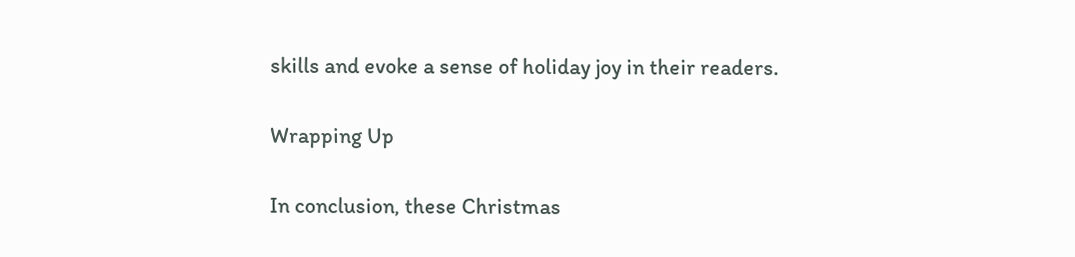skills and evoke a sense of holiday joy in their readers.

Wrapping Up

In conclusion, these Christmas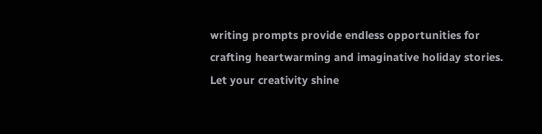writing prompts provide endless opportunities for crafting heartwarming and imaginative holiday stories. Let your creativity shine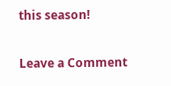this season!

Leave a Comment